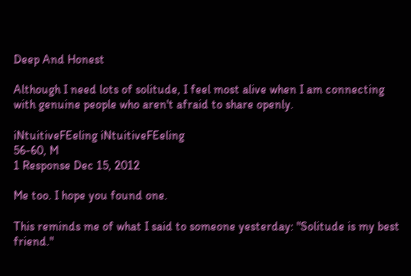Deep And Honest

Although I need lots of solitude, I feel most alive when I am connecting with genuine people who aren't afraid to share openly.

iNtuitiveFEeling iNtuitiveFEeling
56-60, M
1 Response Dec 15, 2012

Me too. I hope you found one.

This reminds me of what I said to someone yesterday: "Solitude is my best friend."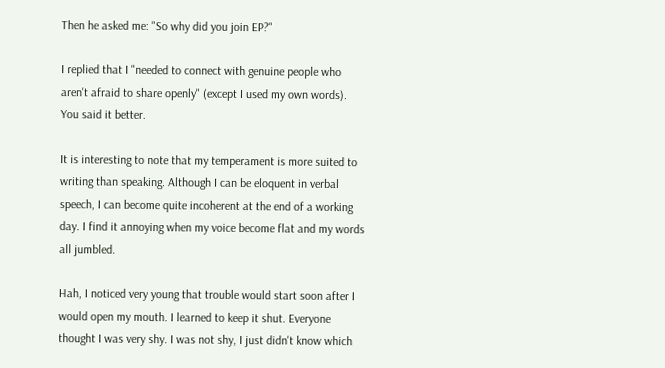Then he asked me: "So why did you join EP?"

I replied that I "needed to connect with genuine people who aren't afraid to share openly" (except I used my own words). You said it better.

It is interesting to note that my temperament is more suited to writing than speaking. Although I can be eloquent in verbal speech, I can become quite incoherent at the end of a working day. I find it annoying when my voice become flat and my words all jumbled.

Hah, I noticed very young that trouble would start soon after I would open my mouth. I learned to keep it shut. Everyone thought I was very shy. I was not shy, I just didn't know which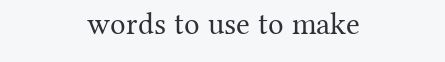words to use to make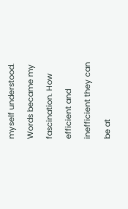myself understood. Words became my fascination. How efficient and inefficient they can be at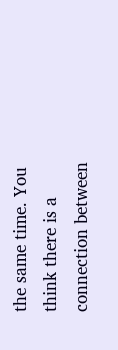the same time. You think there is a connection between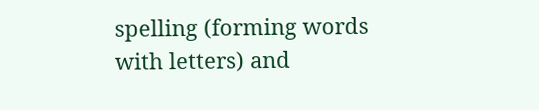spelling (forming words with letters) and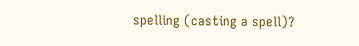spelling (casting a spell)?